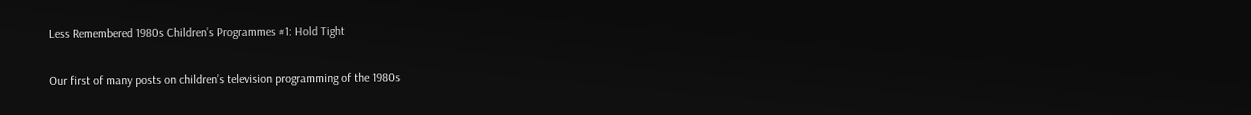Less Remembered 1980s Children’s Programmes #1: Hold Tight

Our first of many posts on children’s television programming of the 1980s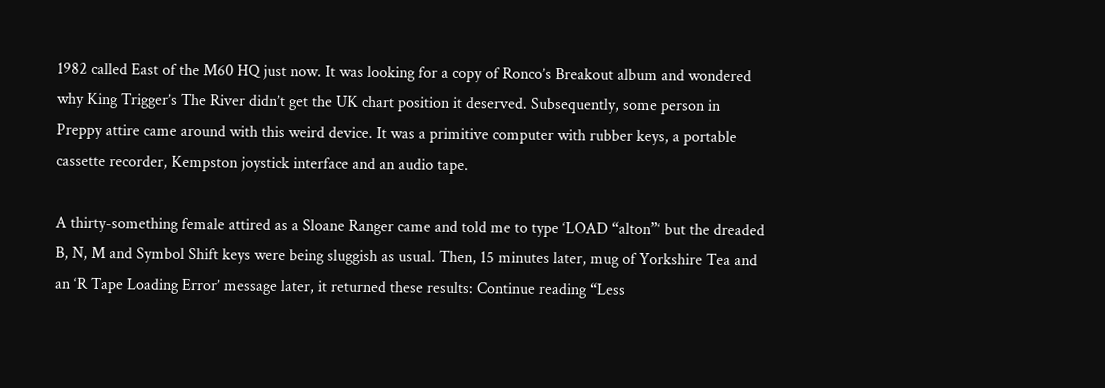1982 called East of the M60 HQ just now. It was looking for a copy of Ronco’s Breakout album and wondered why King Trigger’s The River didn’t get the UK chart position it deserved. Subsequently, some person in Preppy attire came around with this weird device. It was a primitive computer with rubber keys, a portable cassette recorder, Kempston joystick interface and an audio tape.

A thirty-something female attired as a Sloane Ranger came and told me to type ‘LOAD “alton”‘ but the dreaded B, N, M and Symbol Shift keys were being sluggish as usual. Then, 15 minutes later, mug of Yorkshire Tea and an ‘R Tape Loading Error’ message later, it returned these results: Continue reading “Less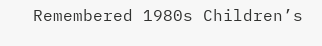Remembered 1980s Children’s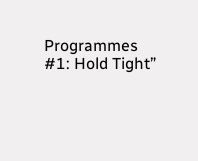Programmes #1: Hold Tight”